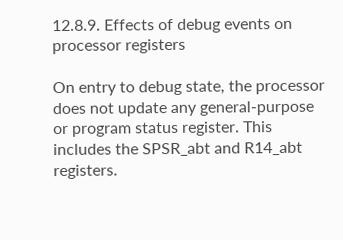12.8.9. Effects of debug events on processor registers

On entry to debug state, the processor does not update any general-purpose or program status register. This includes the SPSR_abt and R14_abt registers.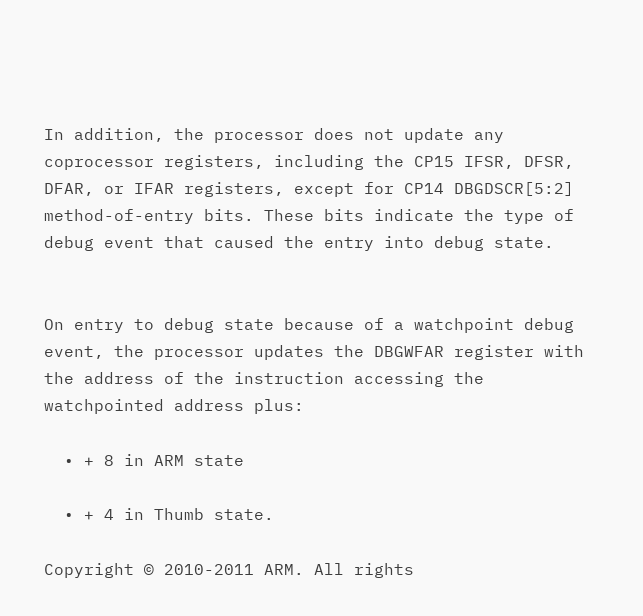In addition, the processor does not update any coprocessor registers, including the CP15 IFSR, DFSR, DFAR, or IFAR registers, except for CP14 DBGDSCR[5:2] method-of-entry bits. These bits indicate the type of debug event that caused the entry into debug state.


On entry to debug state because of a watchpoint debug event, the processor updates the DBGWFAR register with the address of the instruction accessing the watchpointed address plus:

  • + 8 in ARM state

  • + 4 in Thumb state.

Copyright © 2010-2011 ARM. All rights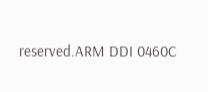reserved.ARM DDI 0460C